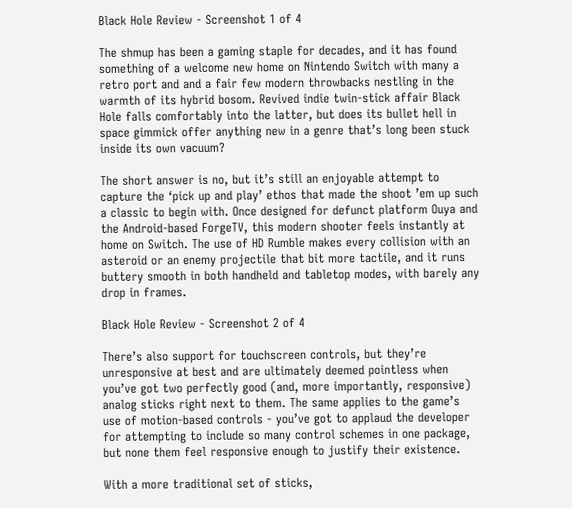Black Hole Review - Screenshot 1 of 4

The shmup has been a gaming staple for decades, and it has found something of a welcome new home on Nintendo Switch with many a retro port and and a fair few modern throwbacks nestling in the warmth of its hybrid bosom. Revived indie twin-stick affair Black Hole falls comfortably into the latter, but does its bullet hell in space gimmick offer anything new in a genre that’s long been stuck inside its own vacuum?

The short answer is no, but it’s still an enjoyable attempt to capture the ‘pick up and play’ ethos that made the shoot ’em up such a classic to begin with. Once designed for defunct platform Ouya and the Android-based ForgeTV, this modern shooter feels instantly at home on Switch. The use of HD Rumble makes every collision with an asteroid or an enemy projectile that bit more tactile, and it runs buttery smooth in both handheld and tabletop modes, with barely any drop in frames.

Black Hole Review - Screenshot 2 of 4

There’s also support for touchscreen controls, but they’re unresponsive at best and are ultimately deemed pointless when you’ve got two perfectly good (and, more importantly, responsive) analog sticks right next to them. The same applies to the game’s use of motion-based controls - you’ve got to applaud the developer for attempting to include so many control schemes in one package, but none them feel responsive enough to justify their existence.

With a more traditional set of sticks,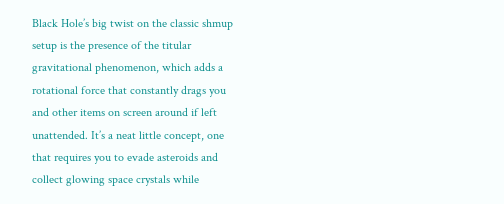Black Hole’s big twist on the classic shmup setup is the presence of the titular gravitational phenomenon, which adds a rotational force that constantly drags you and other items on screen around if left unattended. It’s a neat little concept, one that requires you to evade asteroids and collect glowing space crystals while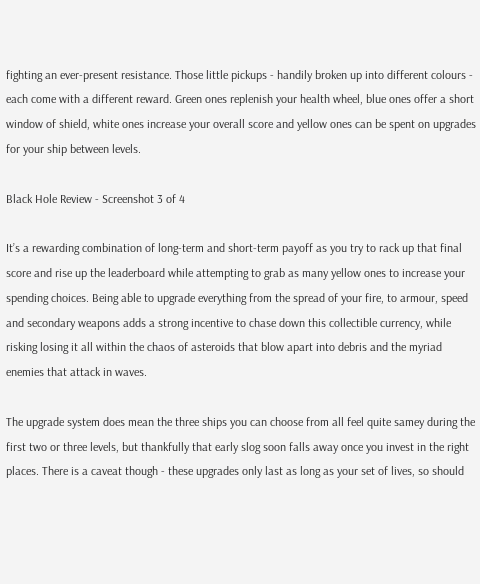fighting an ever-present resistance. Those little pickups - handily broken up into different colours - each come with a different reward. Green ones replenish your health wheel, blue ones offer a short window of shield, white ones increase your overall score and yellow ones can be spent on upgrades for your ship between levels.

Black Hole Review - Screenshot 3 of 4

It’s a rewarding combination of long-term and short-term payoff as you try to rack up that final score and rise up the leaderboard while attempting to grab as many yellow ones to increase your spending choices. Being able to upgrade everything from the spread of your fire, to armour, speed and secondary weapons adds a strong incentive to chase down this collectible currency, while risking losing it all within the chaos of asteroids that blow apart into debris and the myriad enemies that attack in waves.

The upgrade system does mean the three ships you can choose from all feel quite samey during the first two or three levels, but thankfully that early slog soon falls away once you invest in the right places. There is a caveat though - these upgrades only last as long as your set of lives, so should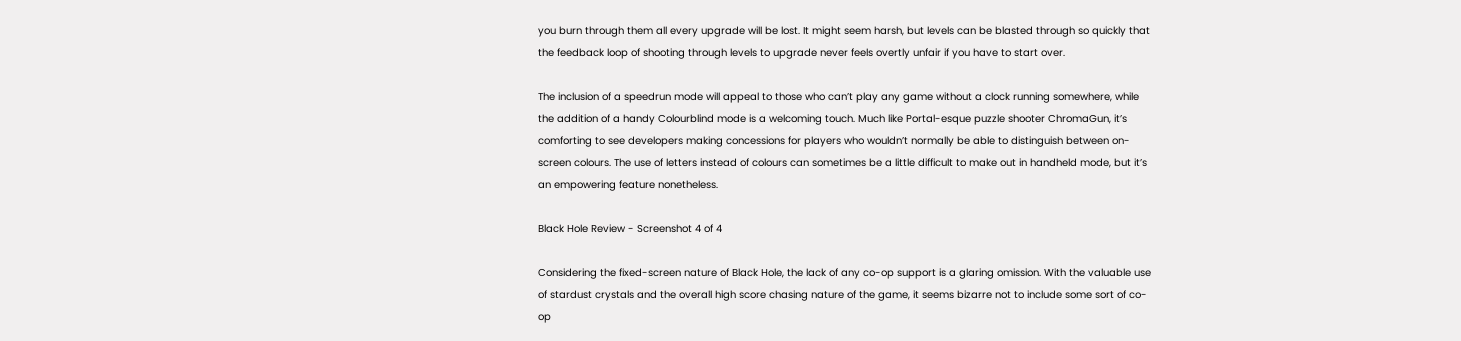you burn through them all every upgrade will be lost. It might seem harsh, but levels can be blasted through so quickly that the feedback loop of shooting through levels to upgrade never feels overtly unfair if you have to start over.

The inclusion of a speedrun mode will appeal to those who can’t play any game without a clock running somewhere, while the addition of a handy Colourblind mode is a welcoming touch. Much like Portal-esque puzzle shooter ChromaGun, it’s comforting to see developers making concessions for players who wouldn’t normally be able to distinguish between on-screen colours. The use of letters instead of colours can sometimes be a little difficult to make out in handheld mode, but it’s an empowering feature nonetheless.

Black Hole Review - Screenshot 4 of 4

Considering the fixed-screen nature of Black Hole, the lack of any co-op support is a glaring omission. With the valuable use of stardust crystals and the overall high score chasing nature of the game, it seems bizarre not to include some sort of co-op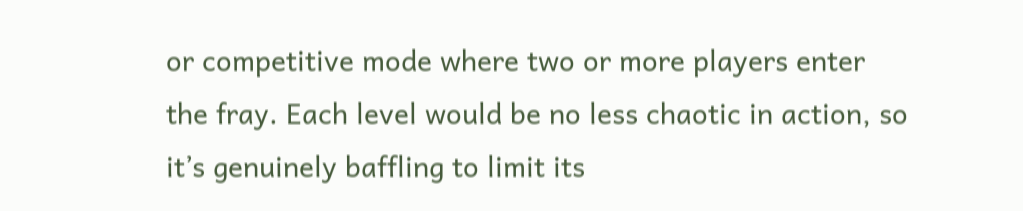or competitive mode where two or more players enter the fray. Each level would be no less chaotic in action, so it’s genuinely baffling to limit its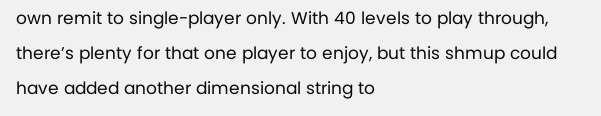own remit to single-player only. With 40 levels to play through, there’s plenty for that one player to enjoy, but this shmup could have added another dimensional string to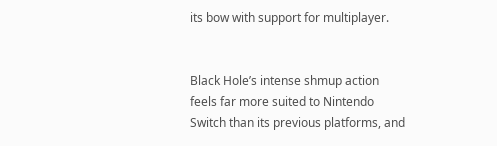its bow with support for multiplayer.


Black Hole’s intense shmup action feels far more suited to Nintendo Switch than its previous platforms, and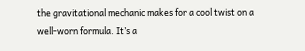the gravitational mechanic makes for a cool twist on a well-worn formula. It’s a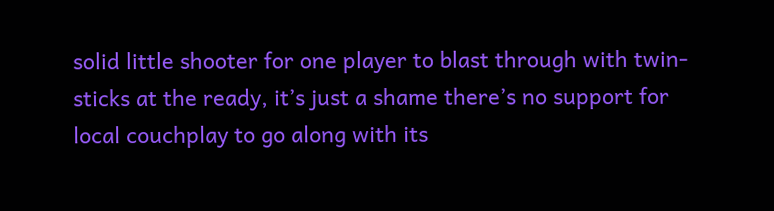solid little shooter for one player to blast through with twin-sticks at the ready, it’s just a shame there’s no support for local couchplay to go along with its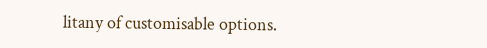litany of customisable options.